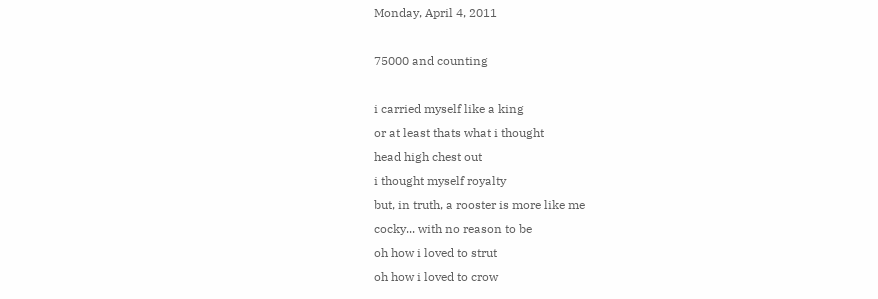Monday, April 4, 2011

75000 and counting

i carried myself like a king
or at least thats what i thought
head high chest out
i thought myself royalty
but, in truth, a rooster is more like me
cocky... with no reason to be
oh how i loved to strut
oh how i loved to crow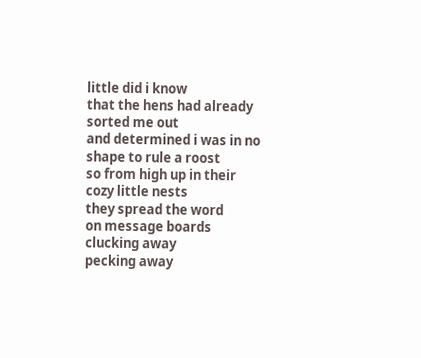little did i know
that the hens had already sorted me out
and determined i was in no shape to rule a roost
so from high up in their cozy little nests
they spread the word
on message boards
clucking away
pecking away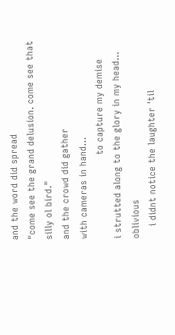and the word did spread
"come see the grand delusion. come see that silly ol bird."
and the crowd did gather
with cameras in hand...
                            to capture my demise
i strutted along to the glory in my head... oblivious
    i didnt notice the laughter 'til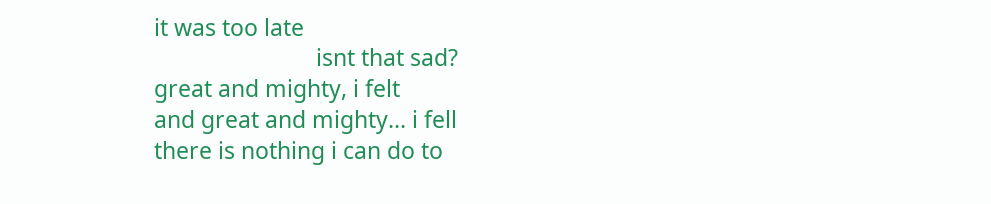it was too late
                           isnt that sad?
great and mighty, i felt
and great and mighty... i fell
there is nothing i can do to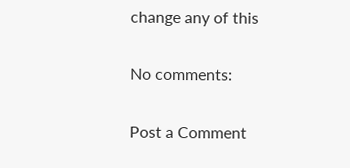change any of this

No comments:

Post a Comment